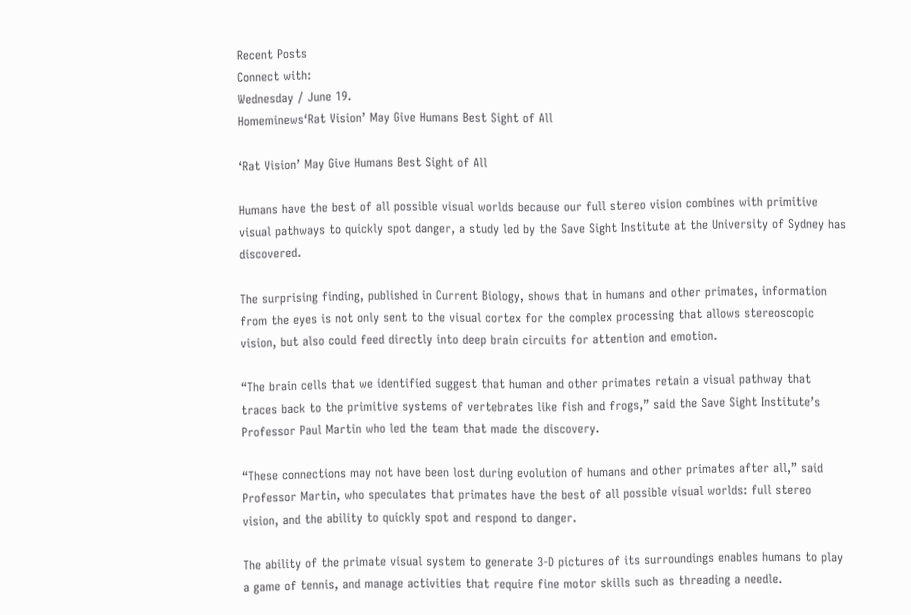Recent Posts
Connect with:
Wednesday / June 19.
Homeminews‘Rat Vision’ May Give Humans Best Sight of All

‘Rat Vision’ May Give Humans Best Sight of All

Humans have the best of all possible visual worlds because our full stereo vision combines with primitive visual pathways to quickly spot danger, a study led by the Save Sight Institute at the University of Sydney has discovered.

The surprising finding, published in Current Biology, shows that in humans and other primates, information from the eyes is not only sent to the visual cortex for the complex processing that allows stereoscopic vision, but also could feed directly into deep brain circuits for attention and emotion.

“The brain cells that we identified suggest that human and other primates retain a visual pathway that traces back to the primitive systems of vertebrates like fish and frogs,” said the Save Sight Institute’s Professor Paul Martin who led the team that made the discovery.

“These connections may not have been lost during evolution of humans and other primates after all,” said Professor Martin, who speculates that primates have the best of all possible visual worlds: full stereo vision, and the ability to quickly spot and respond to danger.

The ability of the primate visual system to generate 3-D pictures of its surroundings enables humans to play a game of tennis, and manage activities that require fine motor skills such as threading a needle.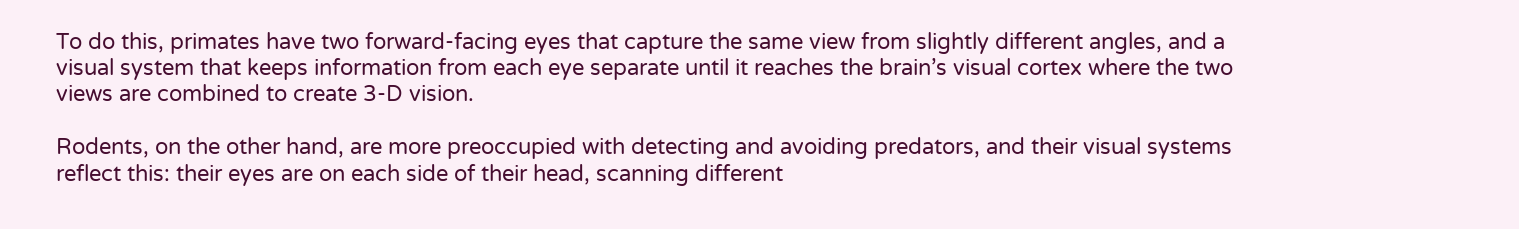To do this, primates have two forward-facing eyes that capture the same view from slightly different angles, and a visual system that keeps information from each eye separate until it reaches the brain’s visual cortex where the two views are combined to create 3-D vision.

Rodents, on the other hand, are more preoccupied with detecting and avoiding predators, and their visual systems reflect this: their eyes are on each side of their head, scanning different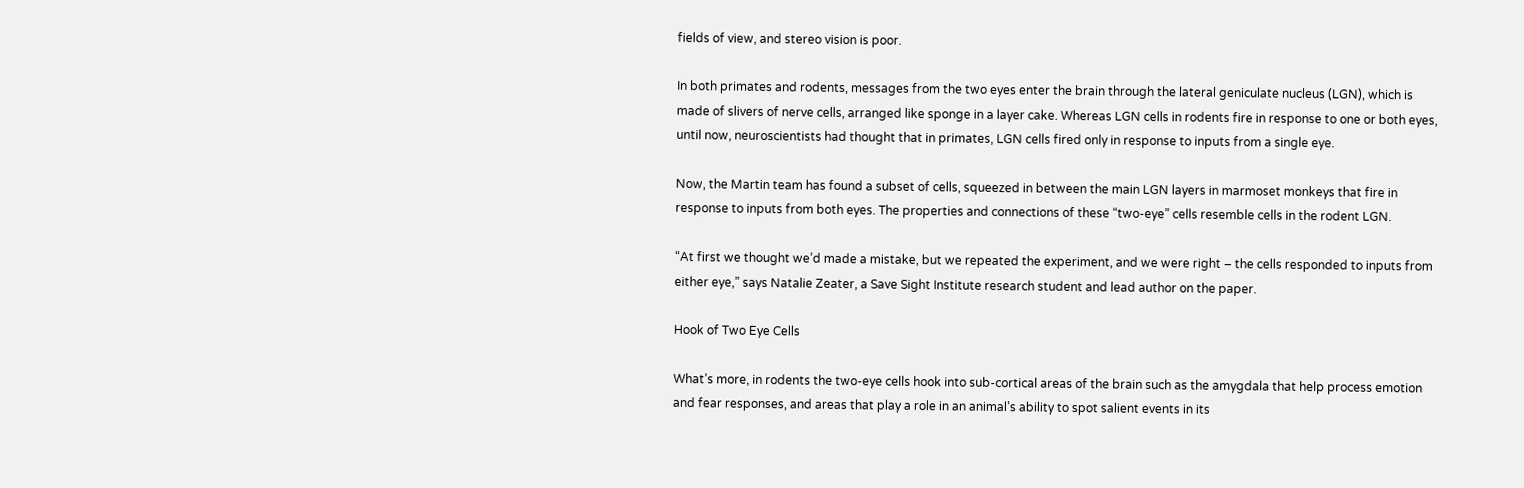fields of view, and stereo vision is poor.

In both primates and rodents, messages from the two eyes enter the brain through the lateral geniculate nucleus (LGN), which is made of slivers of nerve cells, arranged like sponge in a layer cake. Whereas LGN cells in rodents fire in response to one or both eyes, until now, neuroscientists had thought that in primates, LGN cells fired only in response to inputs from a single eye.

Now, the Martin team has found a subset of cells, squeezed in between the main LGN layers in marmoset monkeys that fire in response to inputs from both eyes. The properties and connections of these “two-eye” cells resemble cells in the rodent LGN.

“At first we thought we’d made a mistake, but we repeated the experiment, and we were right – the cells responded to inputs from either eye,” says Natalie Zeater, a Save Sight Institute research student and lead author on the paper.

Hook of Two Eye Cells

What’s more, in rodents the two-eye cells hook into sub-cortical areas of the brain such as the amygdala that help process emotion and fear responses, and areas that play a role in an animal’s ability to spot salient events in its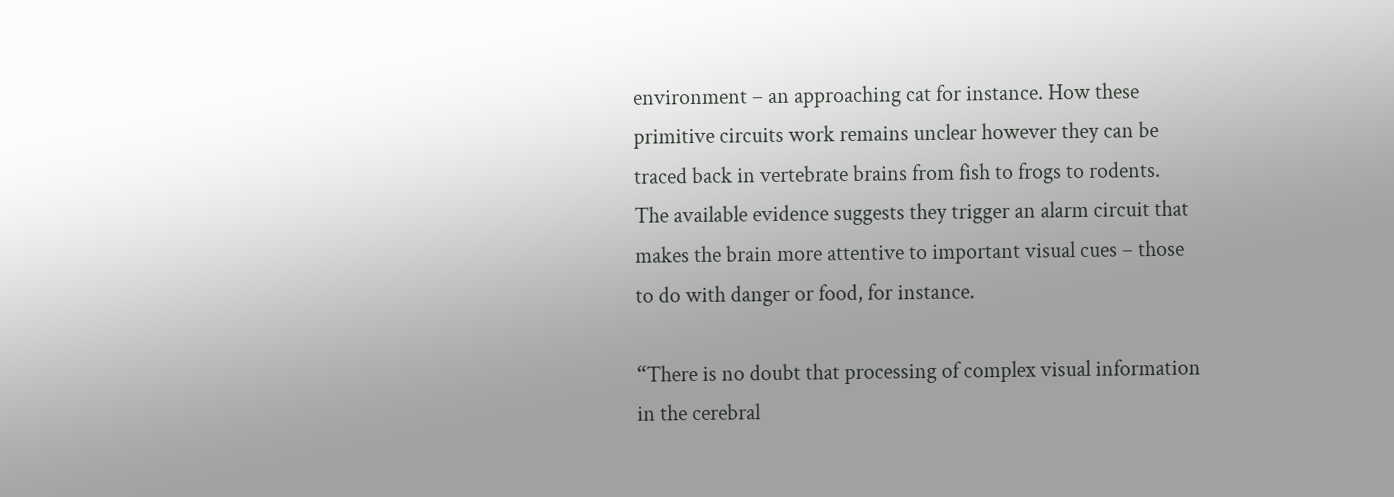environment – an approaching cat for instance. How these primitive circuits work remains unclear however they can be traced back in vertebrate brains from fish to frogs to rodents. The available evidence suggests they trigger an alarm circuit that makes the brain more attentive to important visual cues – those to do with danger or food, for instance.

“There is no doubt that processing of complex visual information in the cerebral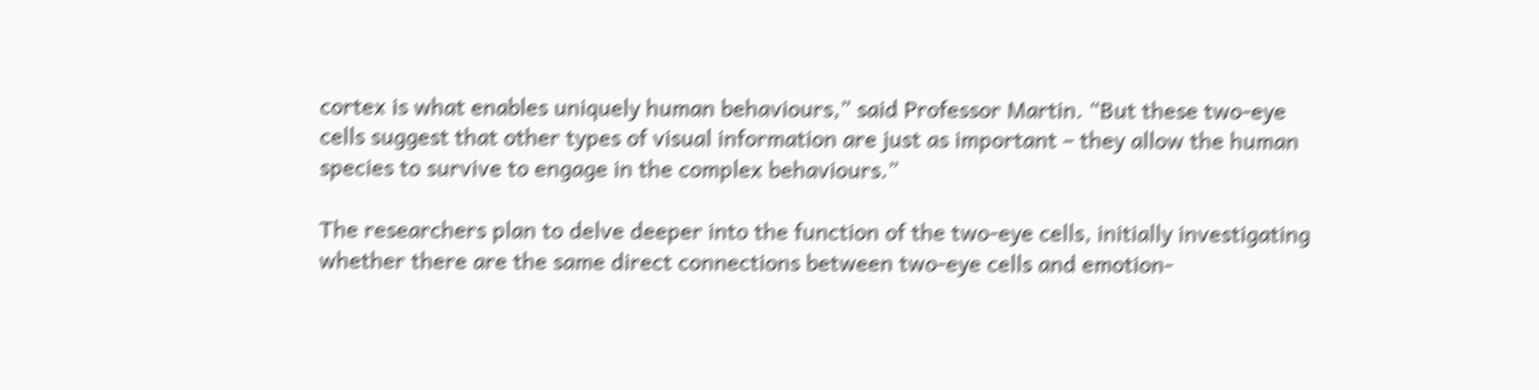cortex is what enables uniquely human behaviours,” said Professor Martin. “But these two-eye cells suggest that other types of visual information are just as important – they allow the human species to survive to engage in the complex behaviours.”

The researchers plan to delve deeper into the function of the two-eye cells, initially investigating whether there are the same direct connections between two-eye cells and emotion-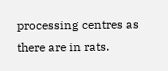processing centres as there are in rats.